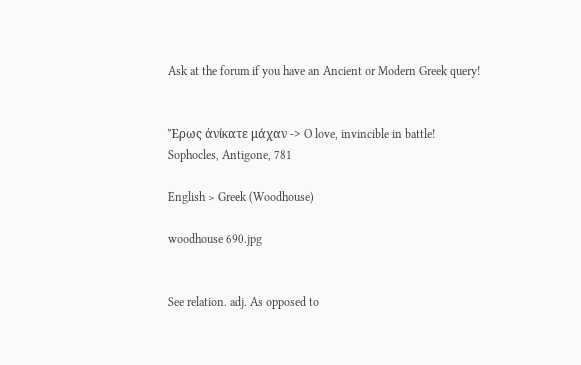Ask at the forum if you have an Ancient or Modern Greek query!


Ἔρως ἀνίκατε μάχαν -> O love, invincible in battle!
Sophocles, Antigone, 781

English > Greek (Woodhouse)

woodhouse 690.jpg


See relation. adj. As opposed to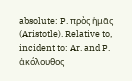absolute: P. πρὸς ἡμᾶς (Aristotle). Relative to, incident to: Ar. and P. ἀκόλουθος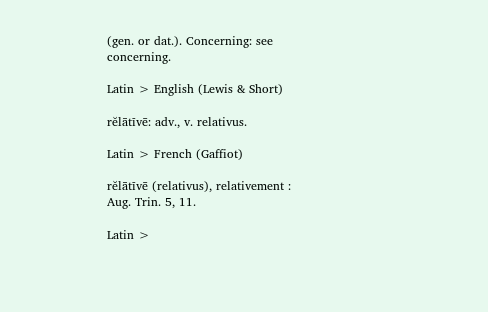(gen. or dat.). Concerning: see concerning.

Latin > English (Lewis & Short)

rĕlātīvē: adv., v. relativus.

Latin > French (Gaffiot)

rĕlātīvē (relativus), relativement : Aug. Trin. 5, 11.

Latin >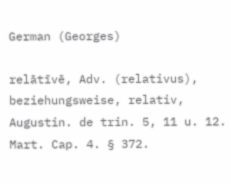German (Georges)

relātīvē, Adv. (relativus), beziehungsweise, relativ, Augustin. de trin. 5, 11 u. 12. Mart. Cap. 4. § 372.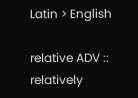Latin > English

relative ADV :: relatively